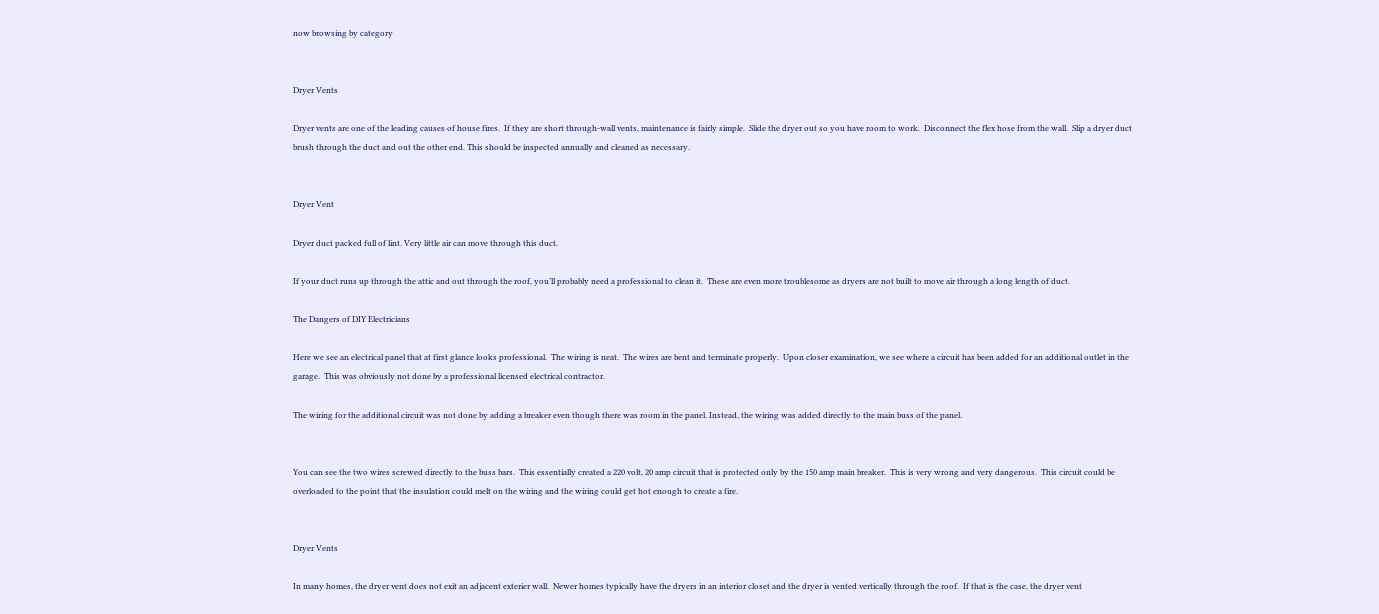now browsing by category


Dryer Vents

Dryer vents are one of the leading causes of house fires.  If they are short through-wall vents, maintenance is fairly simple.  Slide the dryer out so you have room to work.  Disconnect the flex hose from the wall.  Slip a dryer duct brush through the duct and out the other end. This should be inspected annually and cleaned as necessary.


Dryer Vent

Dryer duct packed full of lint. Very little air can move through this duct.

If your duct runs up through the attic and out through the roof, you’ll probably need a professional to clean it.  These are even more troublesome as dryers are not built to move air through a long length of duct.

The Dangers of DIY Electricians

Here we see an electrical panel that at first glance looks professional.  The wiring is neat.  The wires are bent and terminate properly.  Upon closer examination, we see where a circuit has been added for an additional outlet in the garage.  This was obviously not done by a professional licensed electrical contractor.

The wiring for the additional circuit was not done by adding a breaker even though there was room in the panel. Instead, the wiring was added directly to the main buss of the panel.


You can see the two wires screwed directly to the buss bars.  This essentially created a 220 volt, 20 amp circuit that is protected only by the 150 amp main breaker.  This is very wrong and very dangerous.  This circuit could be overloaded to the point that the insulation could melt on the wiring and the wiring could get hot enough to create a fire.


Dryer Vents

In many homes, the dryer vent does not exit an adjacent exterier wall.  Newer homes typically have the dryers in an interior closet and the dryer is vented vertically through the roof.  If that is the case, the dryer vent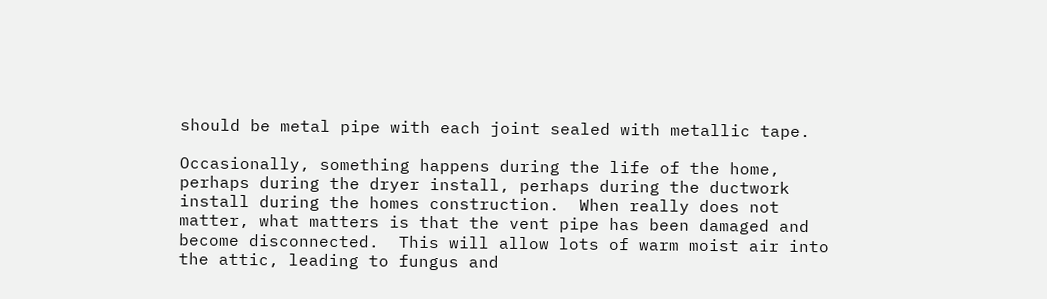should be metal pipe with each joint sealed with metallic tape.

Occasionally, something happens during the life of the home, perhaps during the dryer install, perhaps during the ductwork install during the homes construction.  When really does not matter, what matters is that the vent pipe has been damaged and become disconnected.  This will allow lots of warm moist air into the attic, leading to fungus and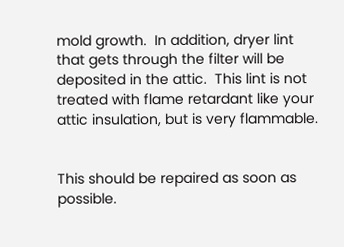mold growth.  In addition, dryer lint that gets through the filter will be deposited in the attic.  This lint is not treated with flame retardant like your attic insulation, but is very flammable.


This should be repaired as soon as possible.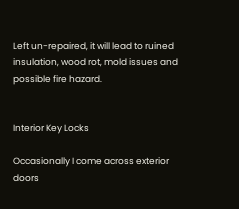Left un-repaired, it will lead to ruined insulation, wood rot, mold issues and possible fire hazard.


Interior Key Locks

Occasionally I come across exterior doors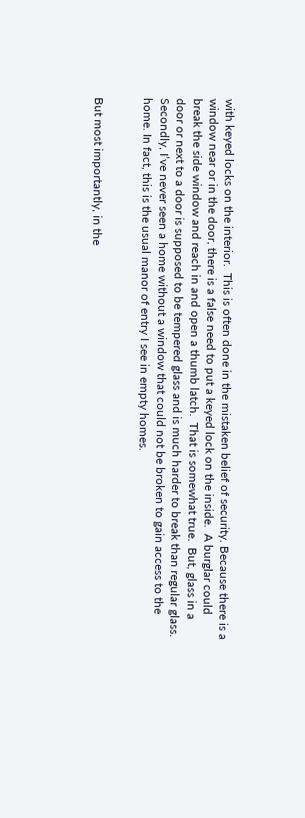with keyed locks on the interior.  This is often done in the mistaken belief of security. Because there is a window near or in the door, there is a false need to put a keyed lock on the inside.  A burglar could break the side window and reach in and open a thumb latch.  That is somewhat true.  But, glass in a door or next to a door is supposed to be tempered glass and is much harder to break than regular glass.  Secondly, I’ve never seen a home without a window that could not be broken to gain access to the home. In fact, this is the usual manor of entry I see in empty homes.


But most importantly, in the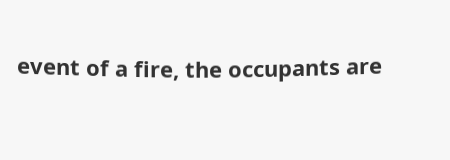event of a fire, the occupants are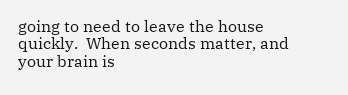going to need to leave the house quickly.  When seconds matter, and your brain is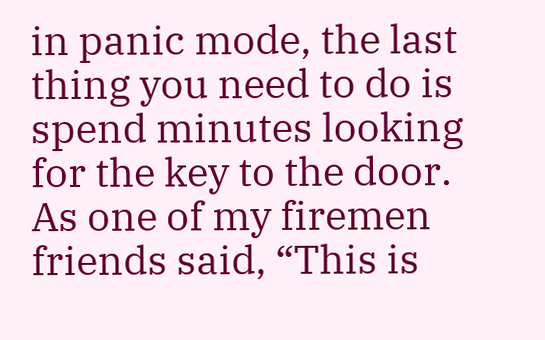in panic mode, the last thing you need to do is spend minutes looking for the key to the door.  As one of my firemen friends said, “This is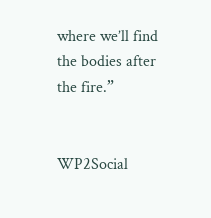where we’ll find the bodies after the fire.”


WP2Social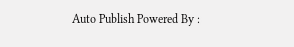Auto Publish Powered By :